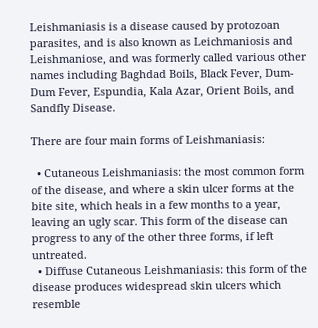Leishmaniasis is a disease caused by protozoan parasites, and is also known as Leichmaniosis and Leishmaniose, and was formerly called various other names including Baghdad Boils, Black Fever, Dum-Dum Fever, Espundia, Kala Azar, Orient Boils, and Sandfly Disease.

There are four main forms of Leishmaniasis:

  • Cutaneous Leishmaniasis: the most common form of the disease, and where a skin ulcer forms at the bite site, which heals in a few months to a year, leaving an ugly scar. This form of the disease can progress to any of the other three forms, if left untreated.
  • Diffuse Cutaneous Leishmaniasis: this form of the disease produces widespread skin ulcers which resemble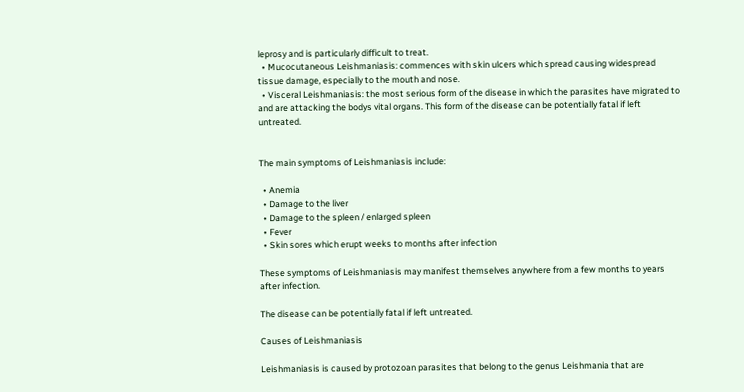leprosy and is particularly difficult to treat.
  • Mucocutaneous Leishmaniasis: commences with skin ulcers which spread causing widespread tissue damage, especially to the mouth and nose.
  • Visceral Leishmaniasis: the most serious form of the disease in which the parasites have migrated to and are attacking the bodys vital organs. This form of the disease can be potentially fatal if left untreated.


The main symptoms of Leishmaniasis include:

  • Anemia
  • Damage to the liver
  • Damage to the spleen / enlarged spleen
  • Fever
  • Skin sores which erupt weeks to months after infection

These symptoms of Leishmaniasis may manifest themselves anywhere from a few months to years after infection.

The disease can be potentially fatal if left untreated.

Causes of Leishmaniasis

Leishmaniasis is caused by protozoan parasites that belong to the genus Leishmania that are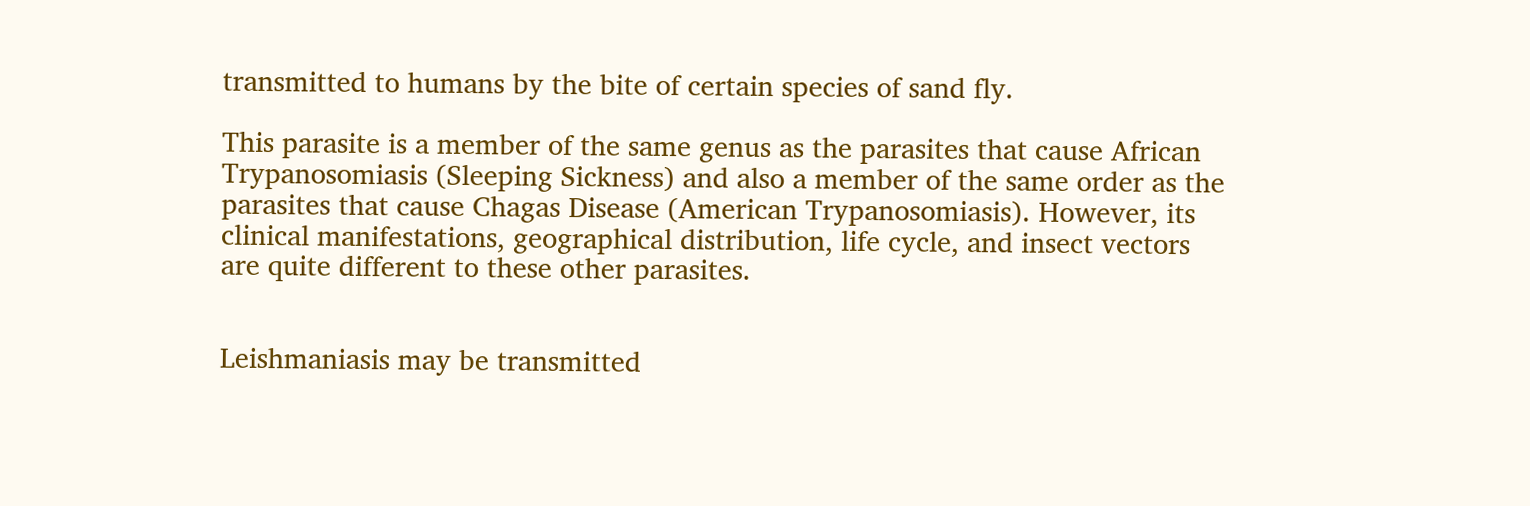transmitted to humans by the bite of certain species of sand fly.

This parasite is a member of the same genus as the parasites that cause African Trypanosomiasis (Sleeping Sickness) and also a member of the same order as the parasites that cause Chagas Disease (American Trypanosomiasis). However, its clinical manifestations, geographical distribution, life cycle, and insect vectors are quite different to these other parasites.


Leishmaniasis may be transmitted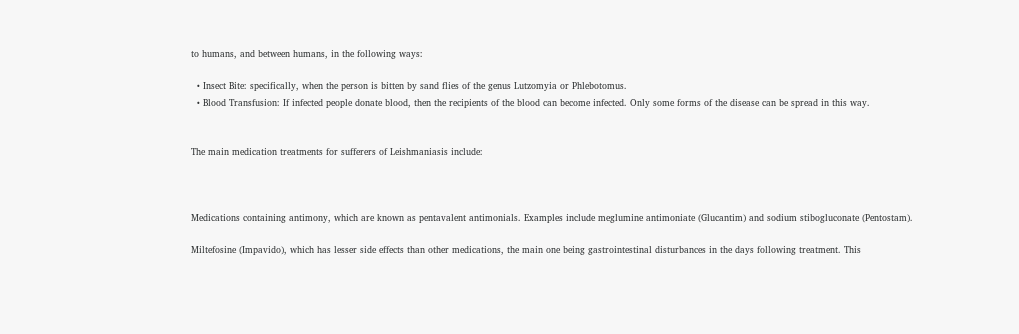to humans, and between humans, in the following ways:

  • Insect Bite: specifically, when the person is bitten by sand flies of the genus Lutzomyia or Phlebotomus.
  • Blood Transfusion: If infected people donate blood, then the recipients of the blood can become infected. Only some forms of the disease can be spread in this way.


The main medication treatments for sufferers of Leishmaniasis include:



Medications containing antimony, which are known as pentavalent antimonials. Examples include meglumine antimoniate (Glucantim) and sodium stibogluconate (Pentostam).

Miltefosine (Impavido), which has lesser side effects than other medications, the main one being gastrointestinal disturbances in the days following treatment. This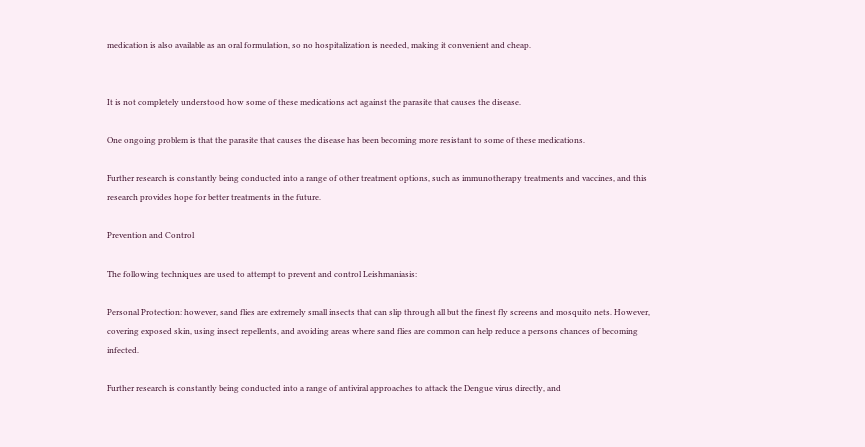medication is also available as an oral formulation, so no hospitalization is needed, making it convenient and cheap.


It is not completely understood how some of these medications act against the parasite that causes the disease.

One ongoing problem is that the parasite that causes the disease has been becoming more resistant to some of these medications.

Further research is constantly being conducted into a range of other treatment options, such as immunotherapy treatments and vaccines, and this research provides hope for better treatments in the future.

Prevention and Control

The following techniques are used to attempt to prevent and control Leishmaniasis:

Personal Protection: however, sand flies are extremely small insects that can slip through all but the finest fly screens and mosquito nets. However, covering exposed skin, using insect repellents, and avoiding areas where sand flies are common can help reduce a persons chances of becoming infected.

Further research is constantly being conducted into a range of antiviral approaches to attack the Dengue virus directly, and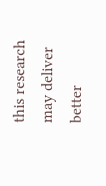this research may deliver better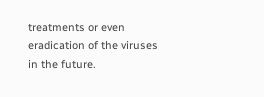treatments or even eradication of the viruses in the future.